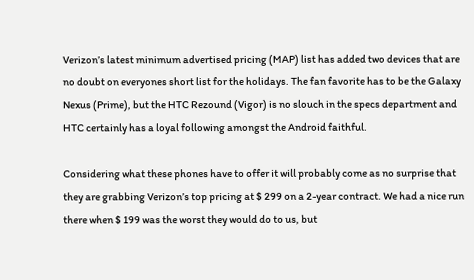Verizon’s latest minimum advertised pricing (MAP) list has added two devices that are no doubt on everyones short list for the holidays. The fan favorite has to be the Galaxy Nexus (Prime), but the HTC Rezound (Vigor) is no slouch in the specs department and HTC certainly has a loyal following amongst the Android faithful.

Considering what these phones have to offer it will probably come as no surprise that they are grabbing Verizon’s top pricing at $ 299 on a 2-year contract. We had a nice run there when $ 199 was the worst they would do to us, but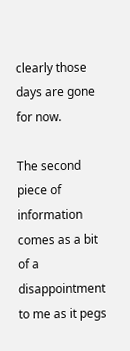clearly those days are gone for now.

The second piece of information comes as a bit of a disappointment to me as it pegs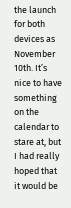the launch for both devices as November 10th. It’s nice to have something on the calendar to stare at, but I had really hoped that it would be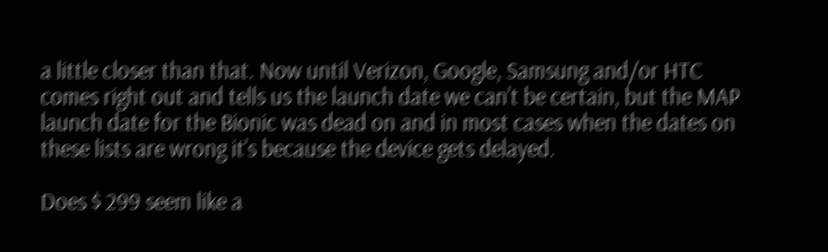a little closer than that. Now until Verizon, Google, Samsung and/or HTC comes right out and tells us the launch date we can’t be certain, but the MAP launch date for the Bionic was dead on and in most cases when the dates on these lists are wrong it’s because the device gets delayed.

Does $ 299 seem like a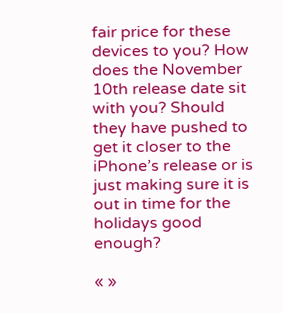fair price for these devices to you? How does the November 10th release date sit with you? Should they have pushed to get it closer to the iPhone’s release or is just making sure it is out in time for the holidays good enough?

« »